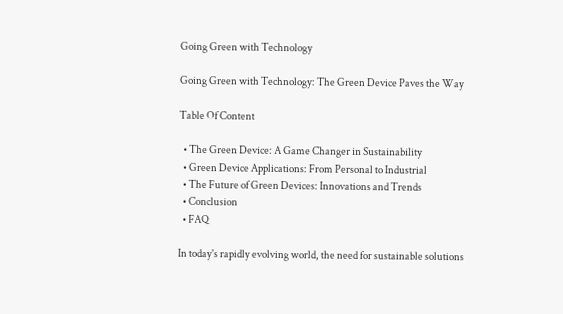Going Green with Technology

Going Green with Technology: The Green Device Paves the Way

Table Of Content

  • The Green Device: A Game Changer in Sustainability
  • Green Device Applications: From Personal to Industrial
  • The Future of Green Devices: Innovations and Trends
  • Conclusion
  • FAQ

In today's rapidly evolving world, the need for sustainable solutions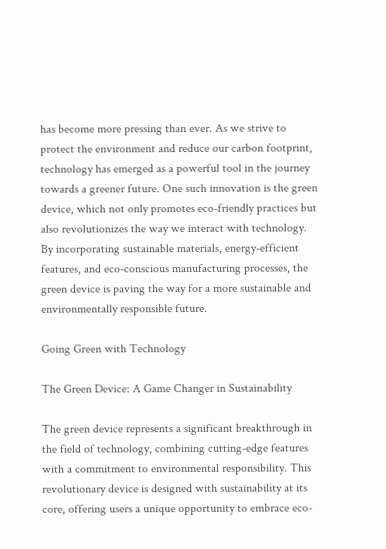has become more pressing than ever. As we strive to protect the environment and reduce our carbon footprint, technology has emerged as a powerful tool in the journey towards a greener future. One such innovation is the green device, which not only promotes eco-friendly practices but also revolutionizes the way we interact with technology. By incorporating sustainable materials, energy-efficient features, and eco-conscious manufacturing processes, the green device is paving the way for a more sustainable and environmentally responsible future.

Going Green with Technology

The Green Device: A Game Changer in Sustainability

The green device represents a significant breakthrough in the field of technology, combining cutting-edge features with a commitment to environmental responsibility. This revolutionary device is designed with sustainability at its core, offering users a unique opportunity to embrace eco-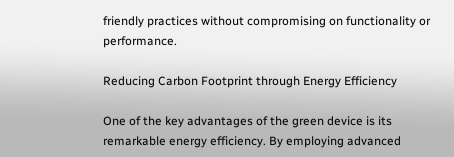friendly practices without compromising on functionality or performance.

Reducing Carbon Footprint through Energy Efficiency

One of the key advantages of the green device is its remarkable energy efficiency. By employing advanced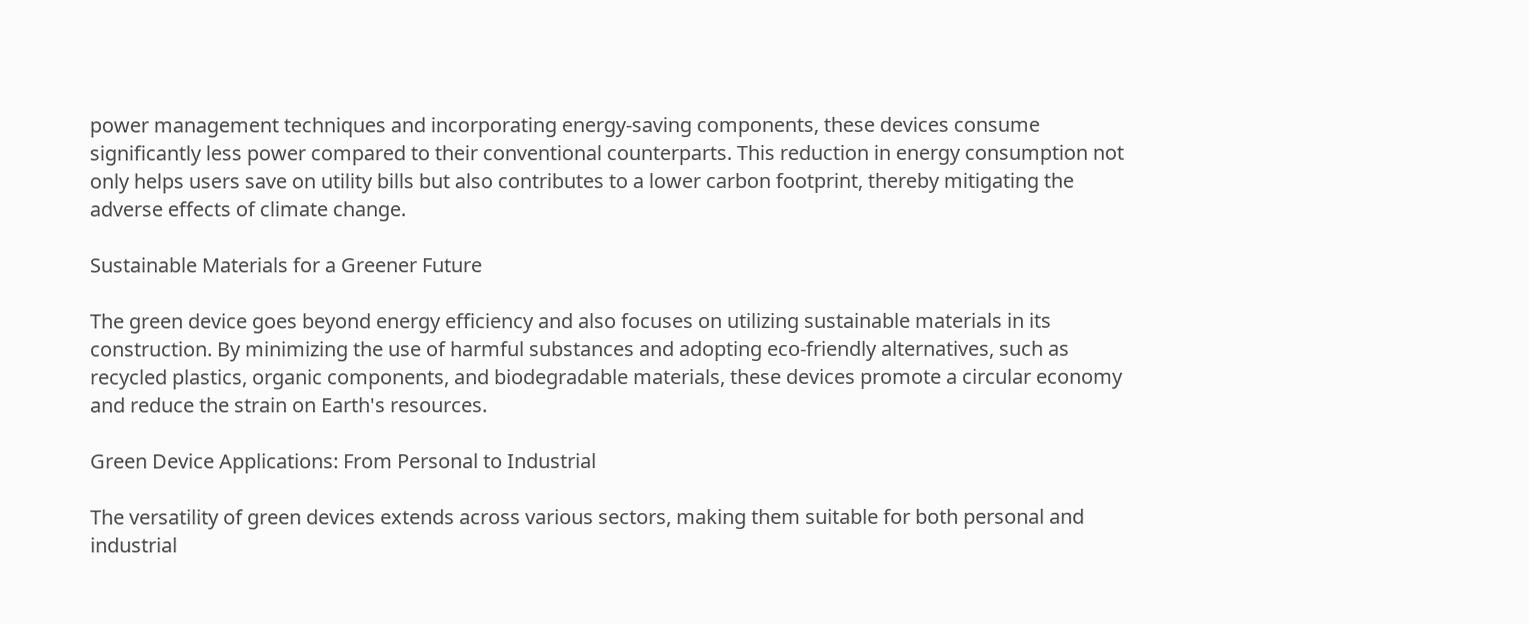power management techniques and incorporating energy-saving components, these devices consume significantly less power compared to their conventional counterparts. This reduction in energy consumption not only helps users save on utility bills but also contributes to a lower carbon footprint, thereby mitigating the adverse effects of climate change.

Sustainable Materials for a Greener Future

The green device goes beyond energy efficiency and also focuses on utilizing sustainable materials in its construction. By minimizing the use of harmful substances and adopting eco-friendly alternatives, such as recycled plastics, organic components, and biodegradable materials, these devices promote a circular economy and reduce the strain on Earth's resources.

Green Device Applications: From Personal to Industrial

The versatility of green devices extends across various sectors, making them suitable for both personal and industrial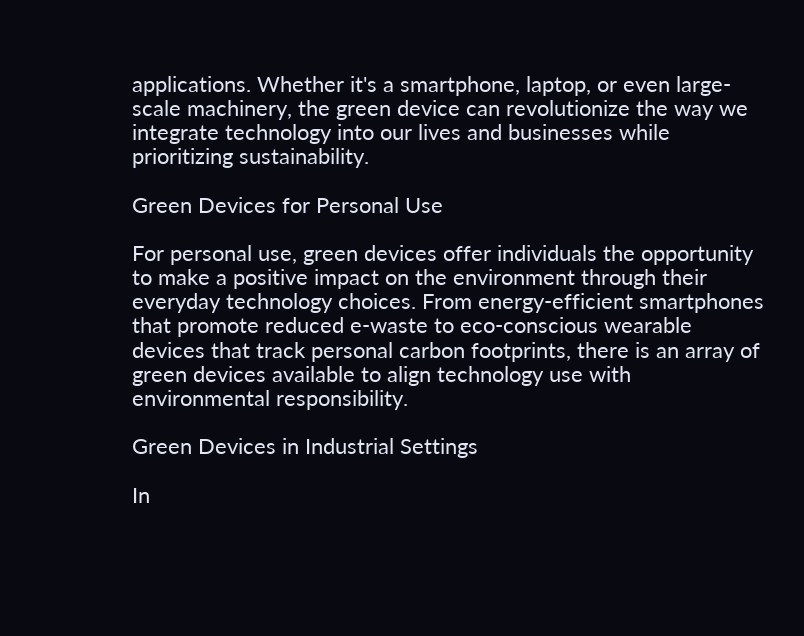applications. Whether it's a smartphone, laptop, or even large-scale machinery, the green device can revolutionize the way we integrate technology into our lives and businesses while prioritizing sustainability.

Green Devices for Personal Use

For personal use, green devices offer individuals the opportunity to make a positive impact on the environment through their everyday technology choices. From energy-efficient smartphones that promote reduced e-waste to eco-conscious wearable devices that track personal carbon footprints, there is an array of green devices available to align technology use with environmental responsibility.

Green Devices in Industrial Settings

In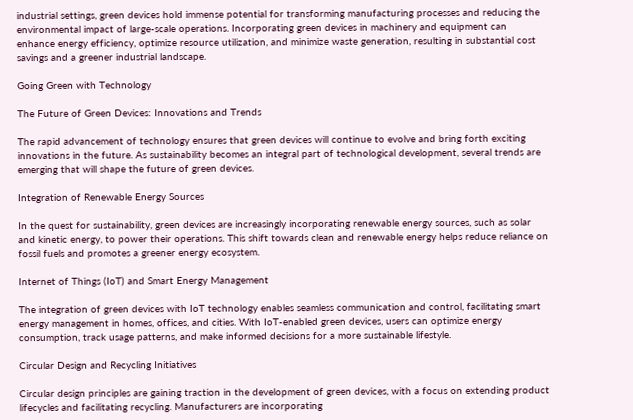industrial settings, green devices hold immense potential for transforming manufacturing processes and reducing the environmental impact of large-scale operations. Incorporating green devices in machinery and equipment can enhance energy efficiency, optimize resource utilization, and minimize waste generation, resulting in substantial cost savings and a greener industrial landscape.

Going Green with Technology

The Future of Green Devices: Innovations and Trends

The rapid advancement of technology ensures that green devices will continue to evolve and bring forth exciting innovations in the future. As sustainability becomes an integral part of technological development, several trends are emerging that will shape the future of green devices.

Integration of Renewable Energy Sources

In the quest for sustainability, green devices are increasingly incorporating renewable energy sources, such as solar and kinetic energy, to power their operations. This shift towards clean and renewable energy helps reduce reliance on fossil fuels and promotes a greener energy ecosystem.

Internet of Things (IoT) and Smart Energy Management

The integration of green devices with IoT technology enables seamless communication and control, facilitating smart energy management in homes, offices, and cities. With IoT-enabled green devices, users can optimize energy consumption, track usage patterns, and make informed decisions for a more sustainable lifestyle.

Circular Design and Recycling Initiatives

Circular design principles are gaining traction in the development of green devices, with a focus on extending product lifecycles and facilitating recycling. Manufacturers are incorporating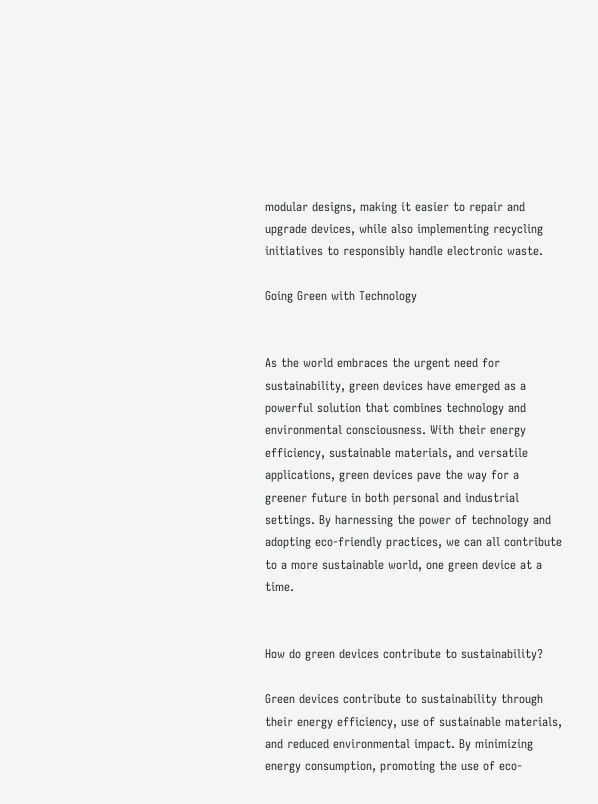modular designs, making it easier to repair and upgrade devices, while also implementing recycling initiatives to responsibly handle electronic waste.

Going Green with Technology


As the world embraces the urgent need for sustainability, green devices have emerged as a powerful solution that combines technology and environmental consciousness. With their energy efficiency, sustainable materials, and versatile applications, green devices pave the way for a greener future in both personal and industrial settings. By harnessing the power of technology and adopting eco-friendly practices, we can all contribute to a more sustainable world, one green device at a time.


How do green devices contribute to sustainability?

Green devices contribute to sustainability through their energy efficiency, use of sustainable materials, and reduced environmental impact. By minimizing energy consumption, promoting the use of eco-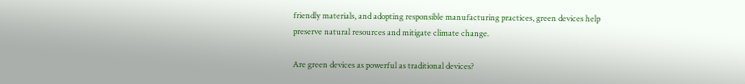friendly materials, and adopting responsible manufacturing practices, green devices help preserve natural resources and mitigate climate change.

Are green devices as powerful as traditional devices?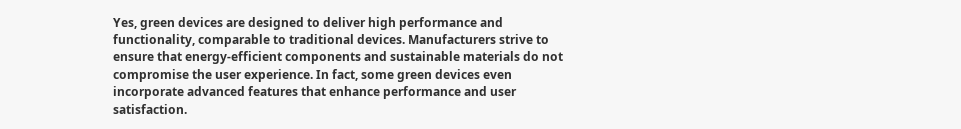Yes, green devices are designed to deliver high performance and functionality, comparable to traditional devices. Manufacturers strive to ensure that energy-efficient components and sustainable materials do not compromise the user experience. In fact, some green devices even incorporate advanced features that enhance performance and user satisfaction.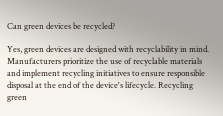Can green devices be recycled?

Yes, green devices are designed with recyclability in mind. Manufacturers prioritize the use of recyclable materials and implement recycling initiatives to ensure responsible disposal at the end of the device's lifecycle. Recycling green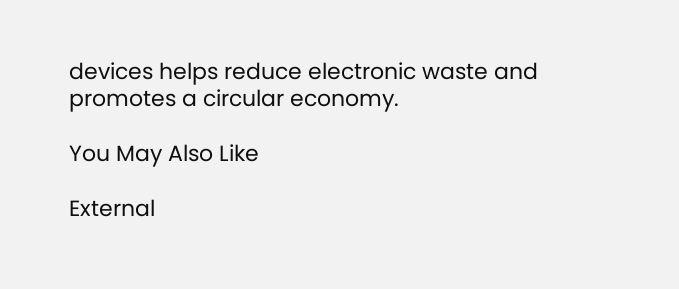devices helps reduce electronic waste and promotes a circular economy.

You May Also Like

External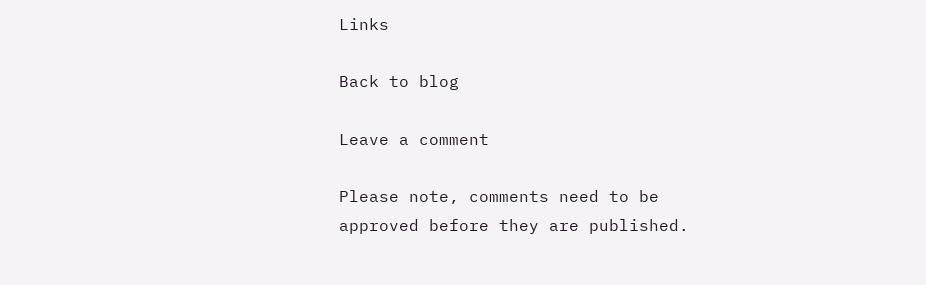Links

Back to blog

Leave a comment

Please note, comments need to be approved before they are published.